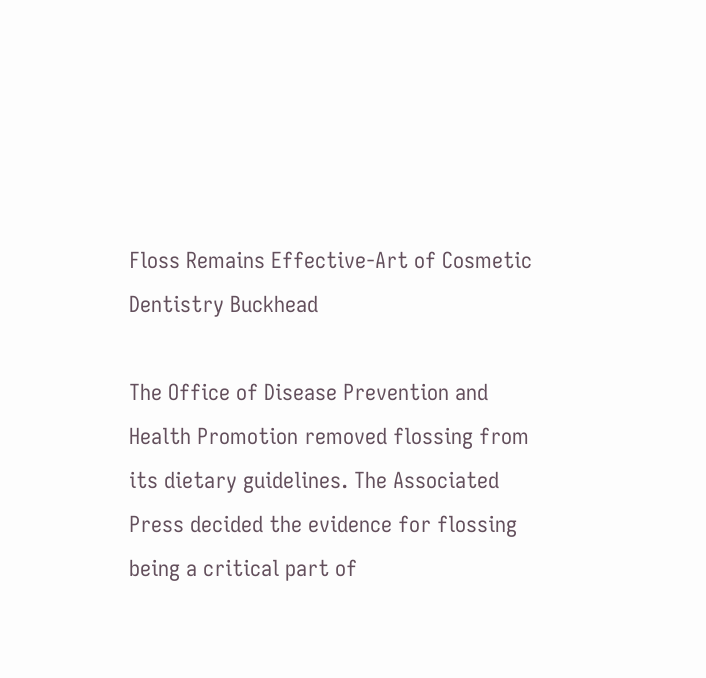Floss Remains Effective-Art of Cosmetic Dentistry Buckhead

The Office of Disease Prevention and Health Promotion removed flossing from its dietary guidelines. The Associated Press decided the evidence for flossing being a critical part of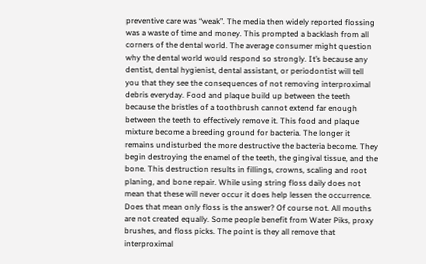preventive care was “weak”. The media then widely reported flossing was a waste of time and money. This prompted a backlash from all corners of the dental world. The average consumer might question why the dental world would respond so strongly. It’s because any dentist, dental hygienist, dental assistant, or periodontist will tell you that they see the consequences of not removing interproximal debris everyday. Food and plaque build up between the teeth because the bristles of a toothbrush cannot extend far enough between the teeth to effectively remove it. This food and plaque mixture become a breeding ground for bacteria. The longer it remains undisturbed the more destructive the bacteria become. They begin destroying the enamel of the teeth, the gingival tissue, and the bone. This destruction results in fillings, crowns, scaling and root planing, and bone repair. While using string floss daily does not mean that these will never occur it does help lessen the occurrence. Does that mean only floss is the answer? Of course not. All mouths are not created equally. Some people benefit from Water Piks, proxy brushes, and floss picks. The point is they all remove that interproximal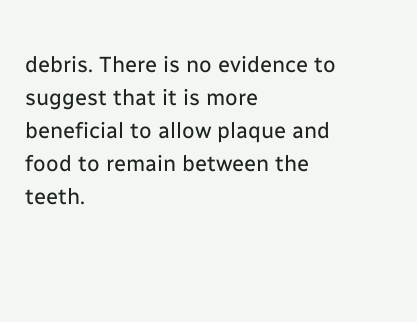debris. There is no evidence to suggest that it is more beneficial to allow plaque and food to remain between the teeth.